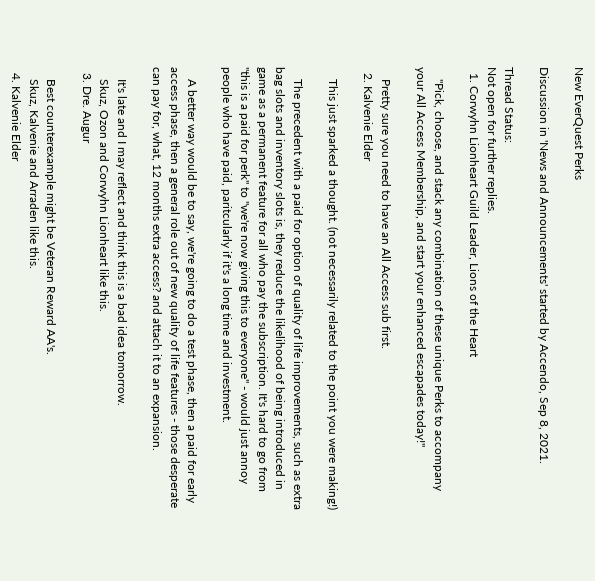New EverQuest Perks

Discussion in 'News and Announcements' started by Accendo, Sep 8, 2021.

Thread Status:
Not open for further replies.
  1. Corwyhn Lionheart Guild Leader, Lions of the Heart

    "Pick, choose, and stack any combination of these unique Perks to accompany your All Access Membership, and start your enhanced escapades today!"

    Pretty sure you need to have an All Access sub first.
  2. Kalvenie Elder

    This just sparked a thought. (not necessarily related to the point you were making!)

    The precedent with a paid for option of quality of life improvements, such as extra bag slots and inventory slots is, they reduce the likelihood of being introduced in game as a permanent feature for all who pay the subscription. It's hard to go from "this is a paid for perk" to "we're now giving this to everyone" - would just annoy people who have paid, paritcularly if it's a long time and investment.

    A better way would be to say, we're going to do a test phase, then a paid for early access phase, then a general role out of new quality of life features - those desperate can pay for, what, 12 months extra access? and attach it to an expansion.

    It's late and I may reflect and think this is a bad idea tomorrow.
    Skuz, Ozon and Corwyhn Lionheart like this.
  3. Dre. Augur

    Best counterexample might be Veteran Reward AA's.
    Skuz, Kalvenie and Arraden like this.
  4. Kalvenie Elder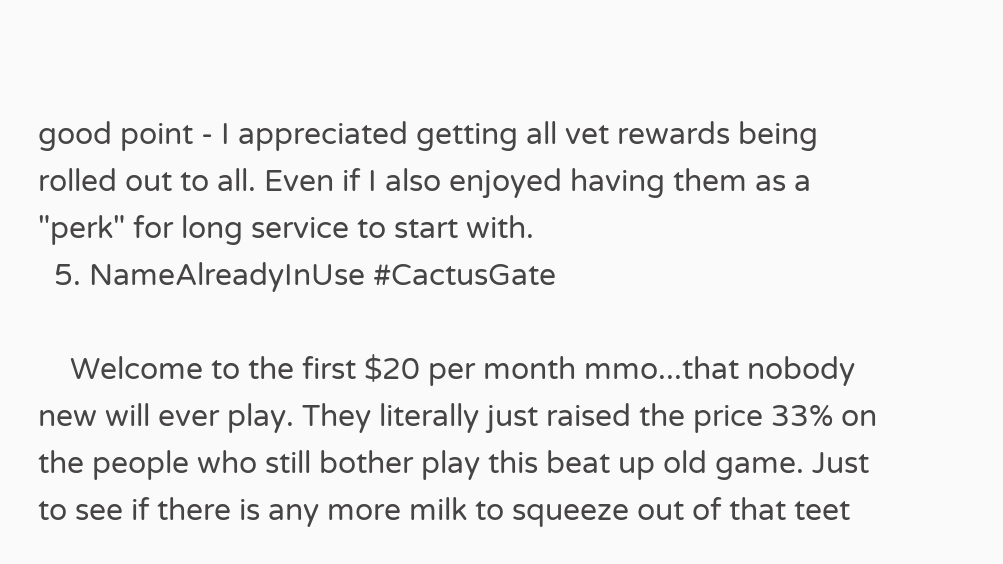good point - I appreciated getting all vet rewards being rolled out to all. Even if I also enjoyed having them as a "perk" for long service to start with.
  5. NameAlreadyInUse #CactusGate

    Welcome to the first $20 per month mmo...that nobody new will ever play. They literally just raised the price 33% on the people who still bother play this beat up old game. Just to see if there is any more milk to squeeze out of that teet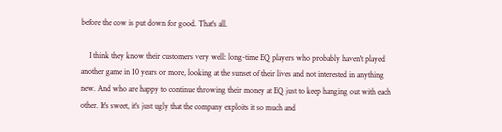before the cow is put down for good. That's all.

    I think they know their customers very well: long-time EQ players who probably haven't played another game in 10 years or more, looking at the sunset of their lives and not interested in anything new. And who are happy to continue throwing their money at EQ just to keep hanging out with each other. It's sweet, it's just ugly that the company exploits it so much and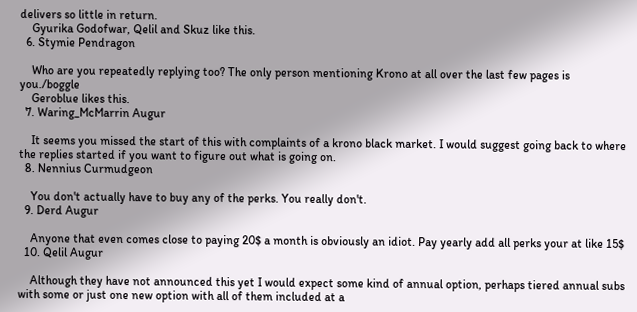delivers so little in return.
    Gyurika Godofwar, Qelil and Skuz like this.
  6. Stymie Pendragon

    Who are you repeatedly replying too? The only person mentioning Krono at all over the last few pages is you./boggle
    Geroblue likes this.
  7. Waring_McMarrin Augur

    It seems you missed the start of this with complaints of a krono black market. I would suggest going back to where the replies started if you want to figure out what is going on.
  8. Nennius Curmudgeon

    You don't actually have to buy any of the perks. You really don't.
  9. Derd Augur

    Anyone that even comes close to paying 20$ a month is obviously an idiot. Pay yearly add all perks your at like 15$
  10. Qelil Augur

    Although they have not announced this yet I would expect some kind of annual option, perhaps tiered annual subs with some or just one new option with all of them included at a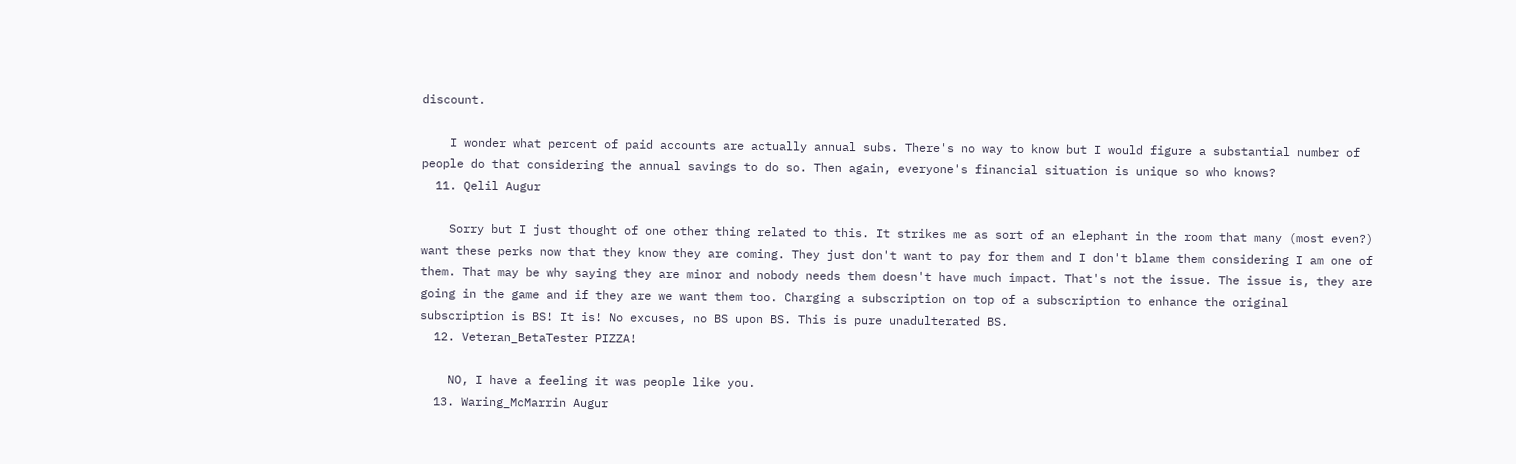discount.

    I wonder what percent of paid accounts are actually annual subs. There's no way to know but I would figure a substantial number of people do that considering the annual savings to do so. Then again, everyone's financial situation is unique so who knows?
  11. Qelil Augur

    Sorry but I just thought of one other thing related to this. It strikes me as sort of an elephant in the room that many (most even?) want these perks now that they know they are coming. They just don't want to pay for them and I don't blame them considering I am one of them. That may be why saying they are minor and nobody needs them doesn't have much impact. That's not the issue. The issue is, they are going in the game and if they are we want them too. Charging a subscription on top of a subscription to enhance the original subscription is BS! It is! No excuses, no BS upon BS. This is pure unadulterated BS.
  12. Veteran_BetaTester PIZZA!

    NO, I have a feeling it was people like you.
  13. Waring_McMarrin Augur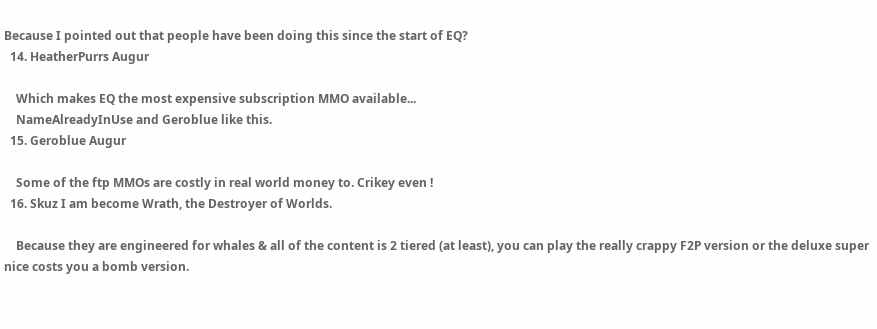Because I pointed out that people have been doing this since the start of EQ?
  14. HeatherPurrs Augur

    Which makes EQ the most expensive subscription MMO available...
    NameAlreadyInUse and Geroblue like this.
  15. Geroblue Augur

    Some of the ftp MMOs are costly in real world money to. Crikey even !
  16. Skuz I am become Wrath, the Destroyer of Worlds.

    Because they are engineered for whales & all of the content is 2 tiered (at least), you can play the really crappy F2P version or the deluxe super nice costs you a bomb version.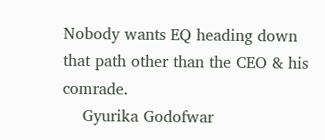Nobody wants EQ heading down that path other than the CEO & his comrade.
    Gyurika Godofwar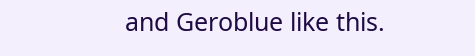and Geroblue like this.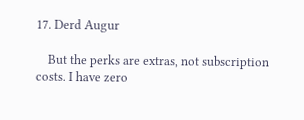17. Derd Augur

    But the perks are extras, not subscription costs. I have zero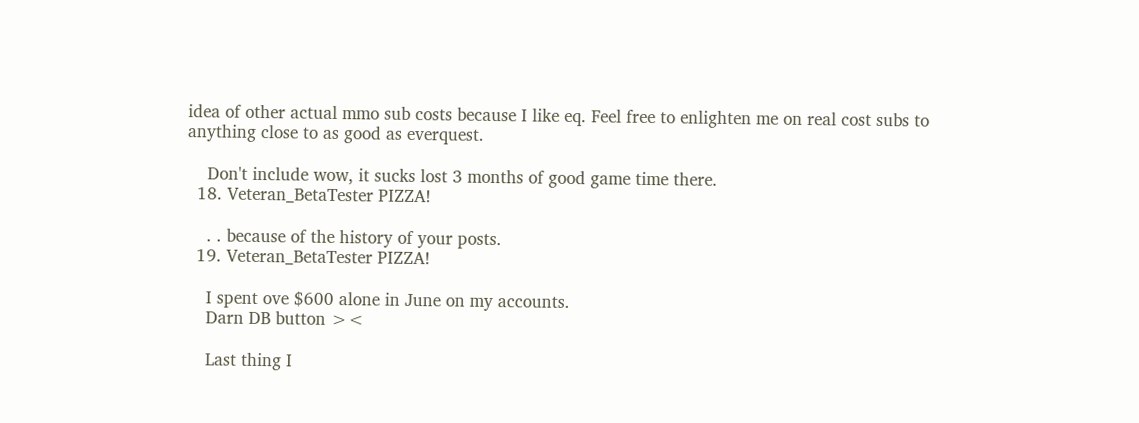idea of other actual mmo sub costs because I like eq. Feel free to enlighten me on real cost subs to anything close to as good as everquest.

    Don't include wow, it sucks lost 3 months of good game time there.
  18. Veteran_BetaTester PIZZA!

    . . because of the history of your posts.
  19. Veteran_BetaTester PIZZA!

    I spent ove $600 alone in June on my accounts.
    Darn DB button ><

    Last thing I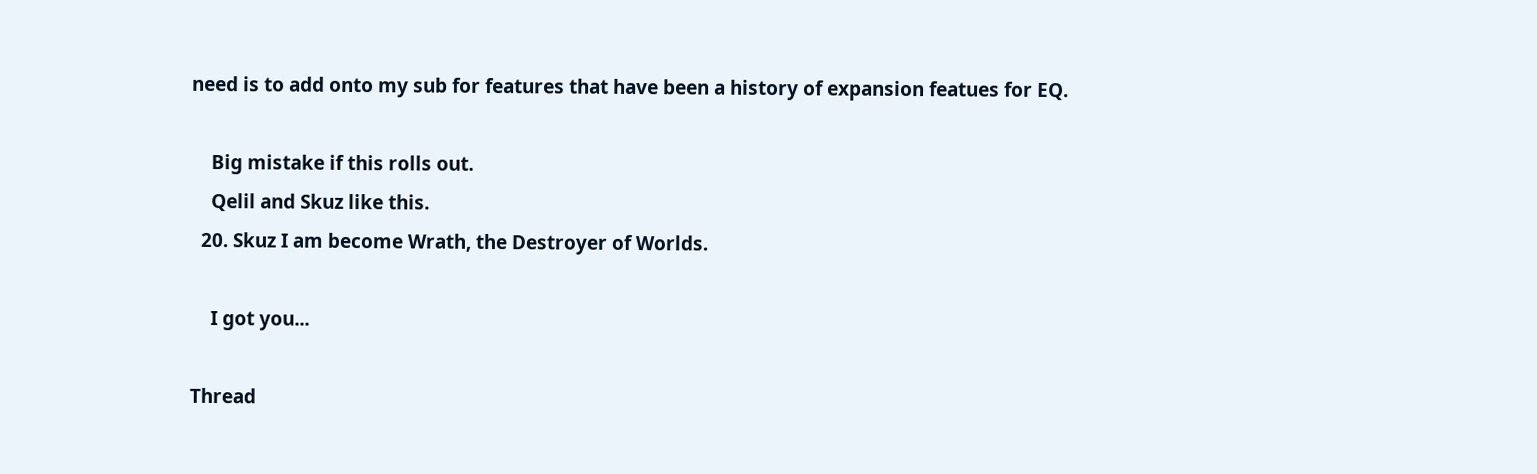need is to add onto my sub for features that have been a history of expansion featues for EQ.

    Big mistake if this rolls out.
    Qelil and Skuz like this.
  20. Skuz I am become Wrath, the Destroyer of Worlds.

    I got you...

Thread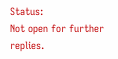Status:
Not open for further replies.